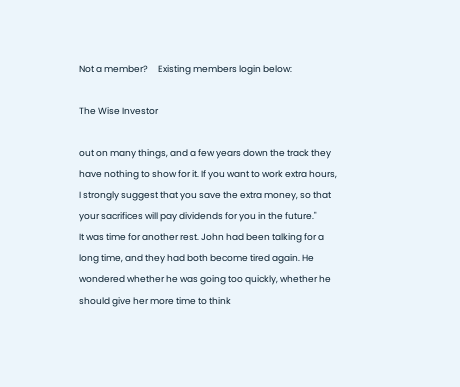Not a member?     Existing members login below:

The Wise Investor

out on many things, and a few years down the track they
have nothing to show for it. If you want to work extra hours,
I strongly suggest that you save the extra money, so that
your sacrifices will pay dividends for you in the future."
It was time for another rest. John had been talking for a
long time, and they had both become tired again. He
wondered whether he was going too quickly, whether he
should give her more time to think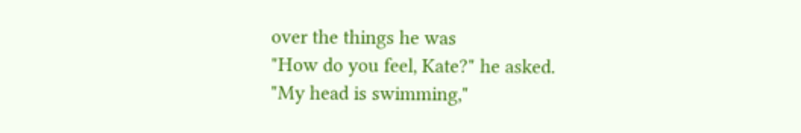over the things he was
"How do you feel, Kate?" he asked.
"My head is swimming,"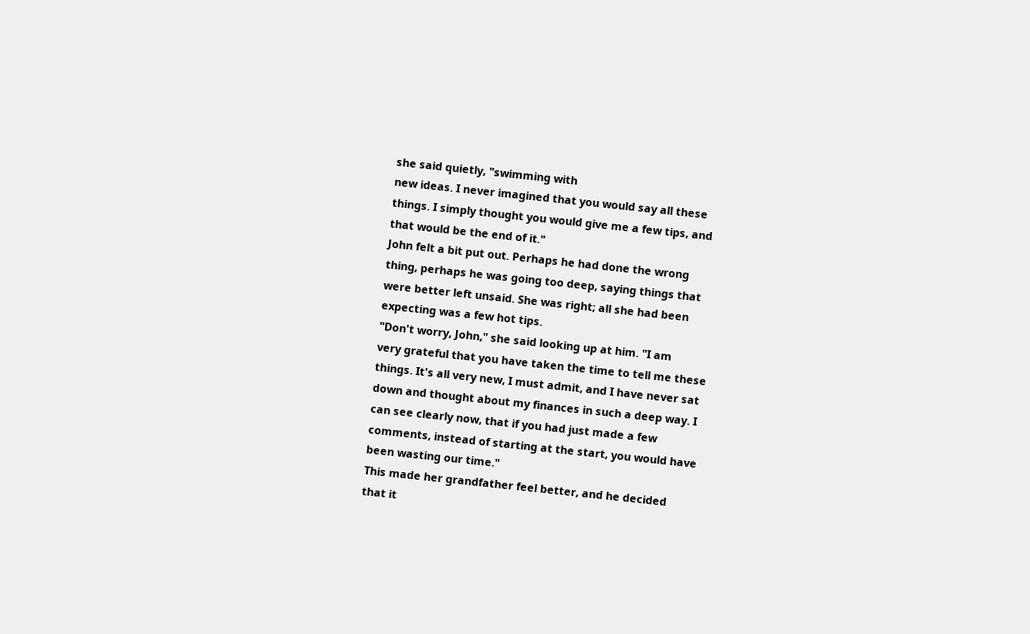she said quietly, "swimming with
new ideas. I never imagined that you would say all these
things. I simply thought you would give me a few tips, and
that would be the end of it."
John felt a bit put out. Perhaps he had done the wrong
thing, perhaps he was going too deep, saying things that
were better left unsaid. She was right; all she had been
expecting was a few hot tips.
"Don't worry, John," she said looking up at him. "I am
very grateful that you have taken the time to tell me these
things. It's all very new, I must admit, and I have never sat
down and thought about my finances in such a deep way. I
can see clearly now, that if you had just made a few
comments, instead of starting at the start, you would have
been wasting our time."
This made her grandfather feel better, and he decided
that it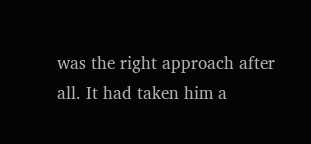was the right approach after all. It had taken him a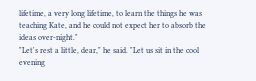lifetime, a very long lifetime, to learn the things he was
teaching Kate, and he could not expect her to absorb the
ideas over-night."
"Let's rest a little, dear," he said. "Let us sit in the cool
evening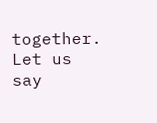together. Let us say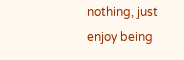nothing, just enjoy being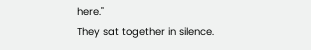here."
They sat together in silence.